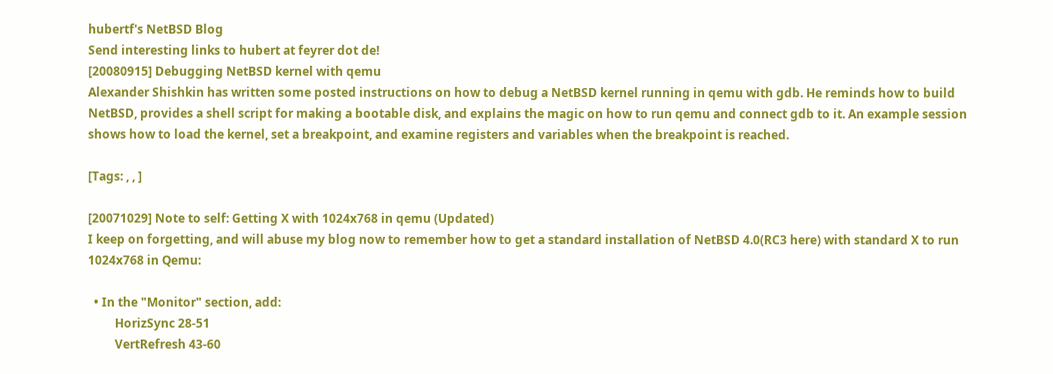hubertf's NetBSD Blog
Send interesting links to hubert at feyrer dot de!
[20080915] Debugging NetBSD kernel with qemu
Alexander Shishkin has written some posted instructions on how to debug a NetBSD kernel running in qemu with gdb. He reminds how to build NetBSD, provides a shell script for making a bootable disk, and explains the magic on how to run qemu and connect gdb to it. An example session shows how to load the kernel, set a breakpoint, and examine registers and variables when the breakpoint is reached.

[Tags: , , ]

[20071029] Note to self: Getting X with 1024x768 in qemu (Updated)
I keep on forgetting, and will abuse my blog now to remember how to get a standard installation of NetBSD 4.0(RC3 here) with standard X to run 1024x768 in Qemu:

  • In the "Monitor" section, add:
         HorizSync 28-51
         VertRefresh 43-60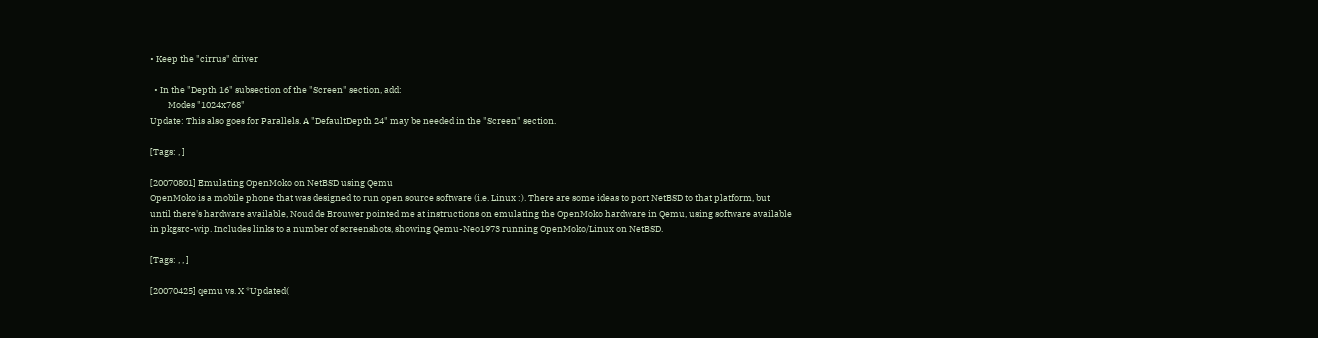• Keep the "cirrus" driver

  • In the "Depth 16" subsection of the "Screen" section, add:
         Modes "1024x768"
Update: This also goes for Parallels. A "DefaultDepth 24" may be needed in the "Screen" section.

[Tags: , ]

[20070801] Emulating OpenMoko on NetBSD using Qemu
OpenMoko is a mobile phone that was designed to run open source software (i.e. Linux :). There are some ideas to port NetBSD to that platform, but until there's hardware available, Noud de Brouwer pointed me at instructions on emulating the OpenMoko hardware in Qemu, using software available in pkgsrc-wip. Includes links to a number of screenshots, showing Qemu-Neo1973 running OpenMoko/Linux on NetBSD.

[Tags: , , ]

[20070425] qemu vs. X *Updated(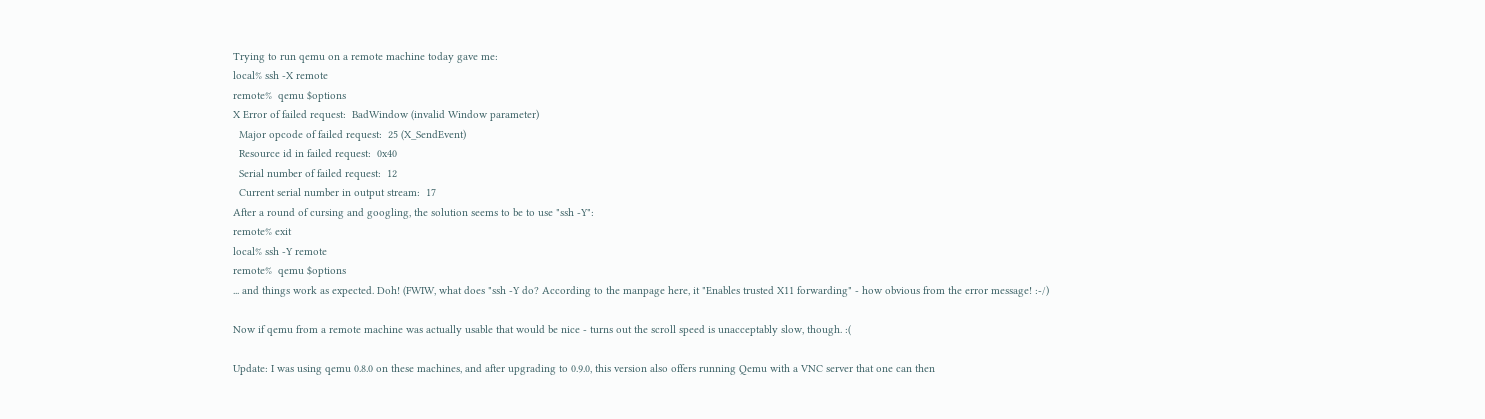Trying to run qemu on a remote machine today gave me:
local% ssh -X remote
remote%  qemu $options
X Error of failed request:  BadWindow (invalid Window parameter)
  Major opcode of failed request:  25 (X_SendEvent)
  Resource id in failed request:  0x40
  Serial number of failed request:  12
  Current serial number in output stream:  17
After a round of cursing and googling, the solution seems to be to use "ssh -Y":
remote% exit
local% ssh -Y remote
remote%  qemu $options
... and things work as expected. Doh! (FWIW, what does "ssh -Y do? According to the manpage here, it "Enables trusted X11 forwarding" - how obvious from the error message! :-/)

Now if qemu from a remote machine was actually usable that would be nice - turns out the scroll speed is unacceptably slow, though. :(

Update: I was using qemu 0.8.0 on these machines, and after upgrading to 0.9.0, this version also offers running Qemu with a VNC server that one can then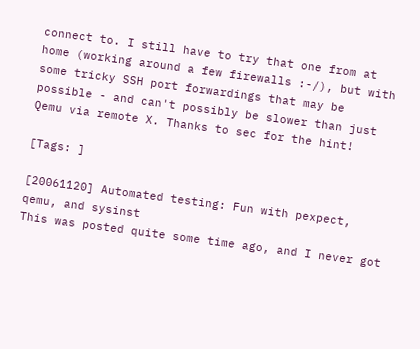connect to. I still have to try that one from at home (working around a few firewalls :-/), but with some tricky SSH port forwardings that may be possible - and can't possibly be slower than just Qemu via remote X. Thanks to sec for the hint!

[Tags: ]

[20061120] Automated testing: Fun with pexpect, qemu, and sysinst
This was posted quite some time ago, and I never got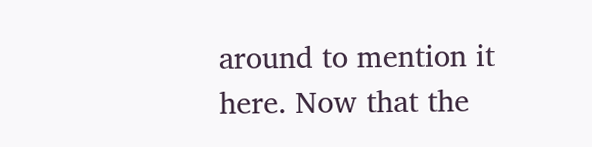around to mention it here. Now that the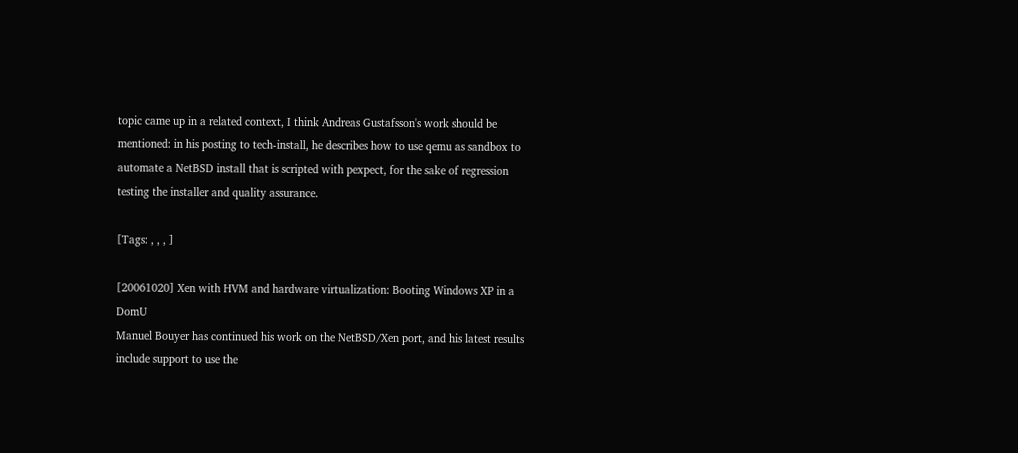topic came up in a related context, I think Andreas Gustafsson's work should be mentioned: in his posting to tech-install, he describes how to use qemu as sandbox to automate a NetBSD install that is scripted with pexpect, for the sake of regression testing the installer and quality assurance.

[Tags: , , , ]

[20061020] Xen with HVM and hardware virtualization: Booting Windows XP in a DomU
Manuel Bouyer has continued his work on the NetBSD/Xen port, and his latest results include support to use the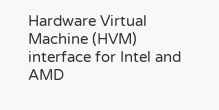Hardware Virtual Machine (HVM) interface for Intel and AMD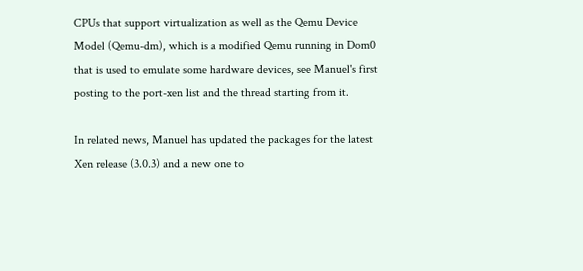CPUs that support virtualization as well as the Qemu Device Model (Qemu-dm), which is a modified Qemu running in Dom0 that is used to emulate some hardware devices, see Manuel's first posting to the port-xen list and the thread starting from it.

In related news, Manuel has updated the packages for the latest Xen release (3.0.3) and a new one to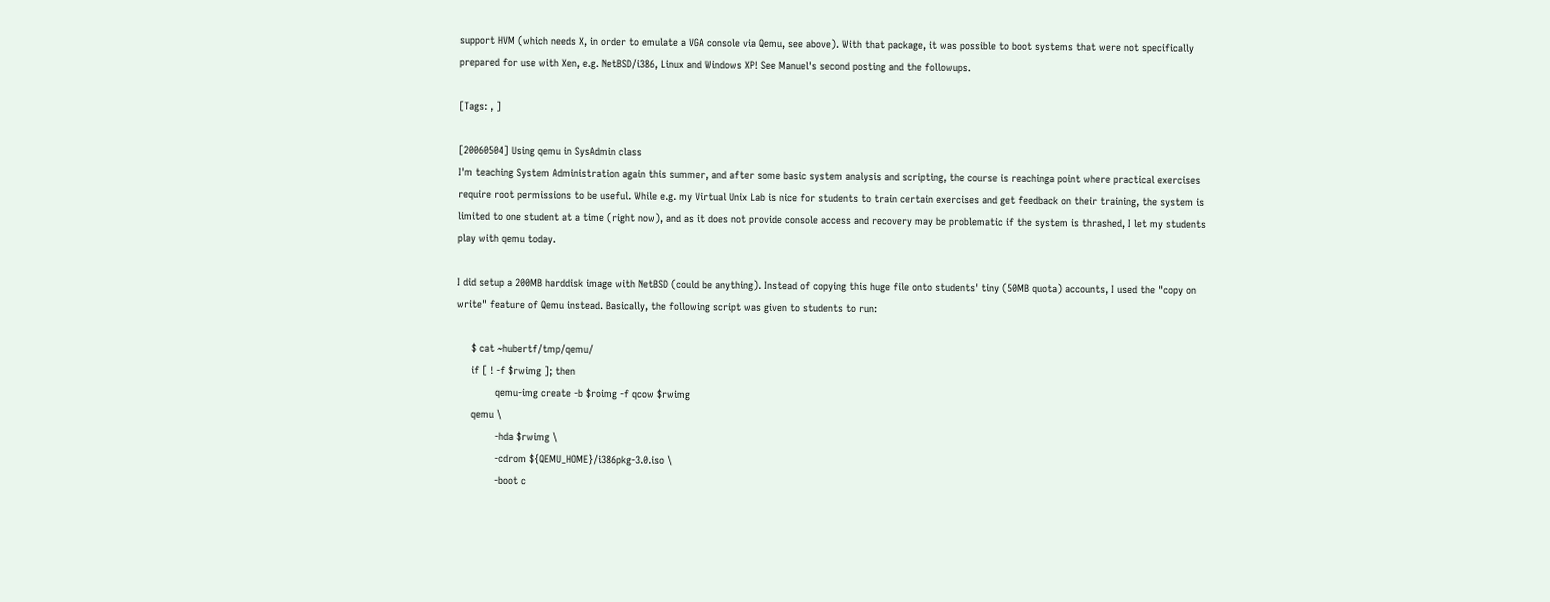support HVM (which needs X, in order to emulate a VGA console via Qemu, see above). With that package, it was possible to boot systems that were not specifically prepared for use with Xen, e.g. NetBSD/i386, Linux and Windows XP! See Manuel's second posting and the followups.

[Tags: , ]

[20060504] Using qemu in SysAdmin class
I'm teaching System Administration again this summer, and after some basic system analysis and scripting, the course is reachinga point where practical exercises require root permissions to be useful. While e.g. my Virtual Unix Lab is nice for students to train certain exercises and get feedback on their training, the system is limited to one student at a time (right now), and as it does not provide console access and recovery may be problematic if the system is thrashed, I let my students play with qemu today.

I did setup a 200MB harddisk image with NetBSD (could be anything). Instead of copying this huge file onto students' tiny (50MB quota) accounts, I used the "copy on write" feature of Qemu instead. Basically, the following script was given to students to run:

     $ cat ~hubertf/tmp/qemu/
     if [ ! -f $rwimg ]; then
             qemu-img create -b $roimg -f qcow $rwimg
     qemu \
             -hda $rwimg \
             -cdrom ${QEMU_HOME}/i386pkg-3.0.iso \
             -boot c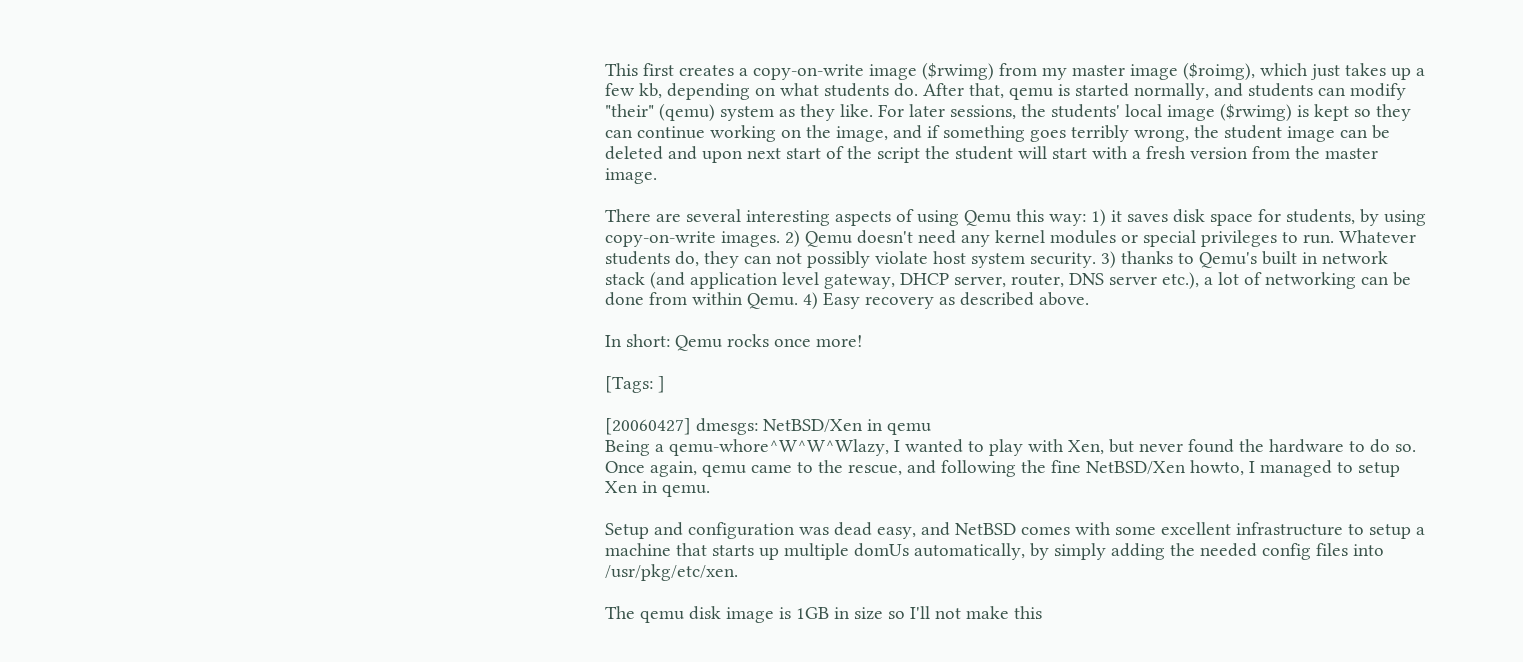This first creates a copy-on-write image ($rwimg) from my master image ($roimg), which just takes up a few kb, depending on what students do. After that, qemu is started normally, and students can modify "their" (qemu) system as they like. For later sessions, the students' local image ($rwimg) is kept so they can continue working on the image, and if something goes terribly wrong, the student image can be deleted and upon next start of the script the student will start with a fresh version from the master image.

There are several interesting aspects of using Qemu this way: 1) it saves disk space for students, by using copy-on-write images. 2) Qemu doesn't need any kernel modules or special privileges to run. Whatever students do, they can not possibly violate host system security. 3) thanks to Qemu's built in network stack (and application level gateway, DHCP server, router, DNS server etc.), a lot of networking can be done from within Qemu. 4) Easy recovery as described above.

In short: Qemu rocks once more!

[Tags: ]

[20060427] dmesgs: NetBSD/Xen in qemu
Being a qemu-whore^W^W^Wlazy, I wanted to play with Xen, but never found the hardware to do so. Once again, qemu came to the rescue, and following the fine NetBSD/Xen howto, I managed to setup Xen in qemu.

Setup and configuration was dead easy, and NetBSD comes with some excellent infrastructure to setup a machine that starts up multiple domUs automatically, by simply adding the needed config files into /usr/pkg/etc/xen.

The qemu disk image is 1GB in size so I'll not make this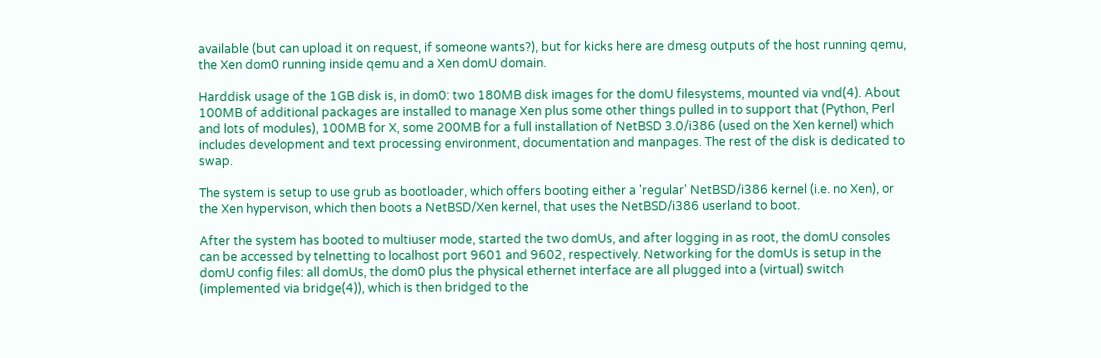available (but can upload it on request, if someone wants?), but for kicks here are dmesg outputs of the host running qemu, the Xen dom0 running inside qemu and a Xen domU domain.

Harddisk usage of the 1GB disk is, in dom0: two 180MB disk images for the domU filesystems, mounted via vnd(4). About 100MB of additional packages are installed to manage Xen plus some other things pulled in to support that (Python, Perl and lots of modules), 100MB for X, some 200MB for a full installation of NetBSD 3.0/i386 (used on the Xen kernel) which includes development and text processing environment, documentation and manpages. The rest of the disk is dedicated to swap.

The system is setup to use grub as bootloader, which offers booting either a 'regular' NetBSD/i386 kernel (i.e. no Xen), or the Xen hypervison, which then boots a NetBSD/Xen kernel, that uses the NetBSD/i386 userland to boot.

After the system has booted to multiuser mode, started the two domUs, and after logging in as root, the domU consoles can be accessed by telnetting to localhost port 9601 and 9602, respectively. Networking for the domUs is setup in the domU config files: all domUs, the dom0 plus the physical ethernet interface are all plugged into a (virtual) switch (implemented via bridge(4)), which is then bridged to the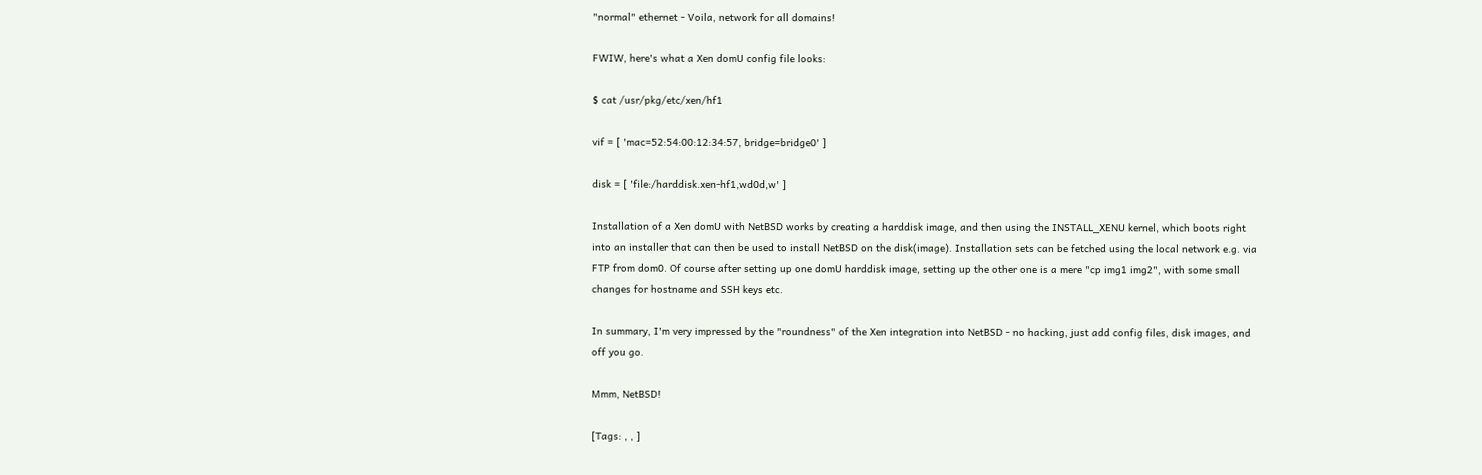"normal" ethernet - Voila, network for all domains!

FWIW, here's what a Xen domU config file looks:

$ cat /usr/pkg/etc/xen/hf1

vif = [ 'mac=52:54:00:12:34:57, bridge=bridge0' ]

disk = [ 'file:/harddisk.xen-hf1,wd0d,w' ]

Installation of a Xen domU with NetBSD works by creating a harddisk image, and then using the INSTALL_XENU kernel, which boots right into an installer that can then be used to install NetBSD on the disk(image). Installation sets can be fetched using the local network e.g. via FTP from dom0. Of course after setting up one domU harddisk image, setting up the other one is a mere "cp img1 img2", with some small changes for hostname and SSH keys etc.

In summary, I'm very impressed by the "roundness" of the Xen integration into NetBSD - no hacking, just add config files, disk images, and off you go.

Mmm, NetBSD!

[Tags: , , ]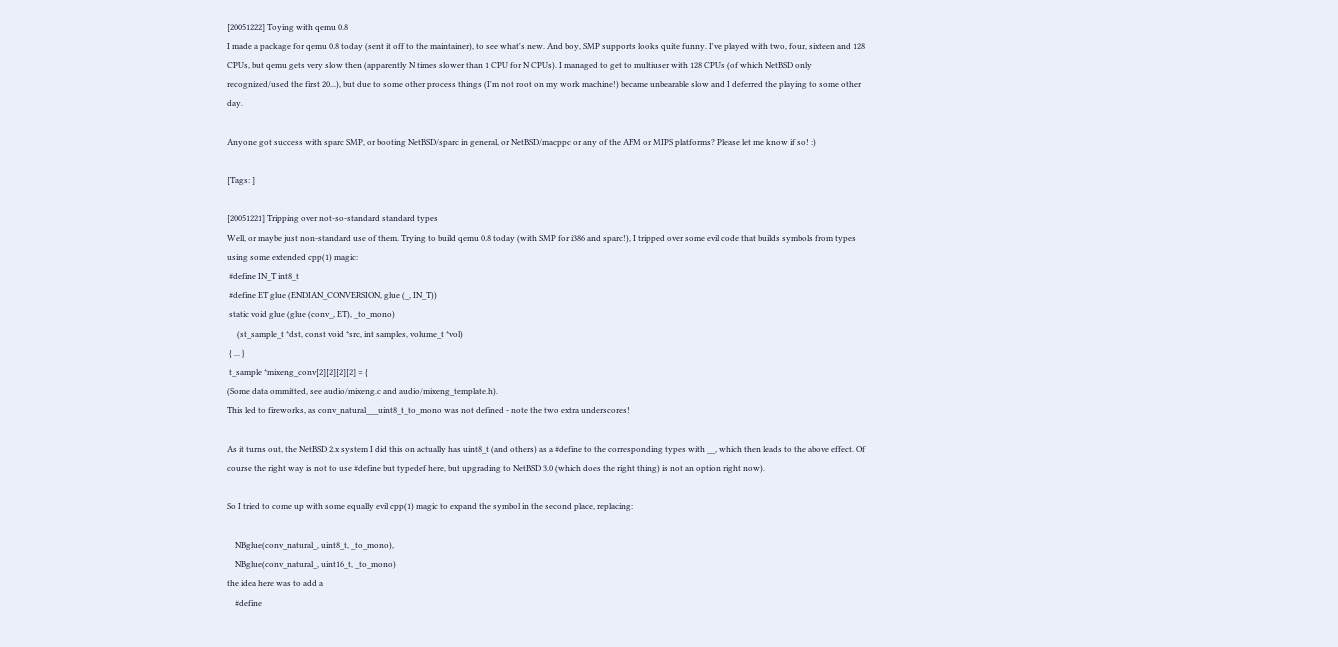[20051222] Toying with qemu 0.8
I made a package for qemu 0.8 today (sent it off to the maintainer), to see what's new. And boy, SMP supports looks quite funny. I've played with two, four, sixteen and 128 CPUs, but qemu gets very slow then (apparently N times slower than 1 CPU for N CPUs). I managed to get to multiuser with 128 CPUs (of which NetBSD only recognized/used the first 20...), but due to some other process things (I'm not root on my work machine!) became unbearable slow and I deferred the playing to some other day.

Anyone got success with sparc SMP, or booting NetBSD/sparc in general, or NetBSD/macppc or any of the AFM or MIPS platforms? Please let me know if so! :)

[Tags: ]

[20051221] Tripping over not-so-standard standard types
Well, or maybe just non-standard use of them. Trying to build qemu 0.8 today (with SMP for i386 and sparc!), I tripped over some evil code that builds symbols from types using some extended cpp(1) magic:
 #define IN_T int8_t
 #define ET glue (ENDIAN_CONVERSION, glue (_, IN_T))
 static void glue (glue (conv_, ET), _to_mono)
     (st_sample_t *dst, const void *src, int samples, volume_t *vol)
 { ... }
 t_sample *mixeng_conv[2][2][2][2] = {
(Some data ommitted, see audio/mixeng.c and audio/mixeng_template.h).
This led to fireworks, as conv_natural___uint8_t_to_mono was not defined - note the two extra underscores!

As it turns out, the NetBSD 2.x system I did this on actually has uint8_t (and others) as a #define to the corresponding types with __, which then leads to the above effect. Of course the right way is not to use #define but typedef here, but upgrading to NetBSD 3.0 (which does the right thing) is not an option right now).

So I tried to come up with some equally evil cpp(1) magic to expand the symbol in the second place, replacing:

    NBglue(conv_natural_, uint8_t, _to_mono),
    NBglue(conv_natural_, uint16_t, _to_mono)
the idea here was to add a
    #define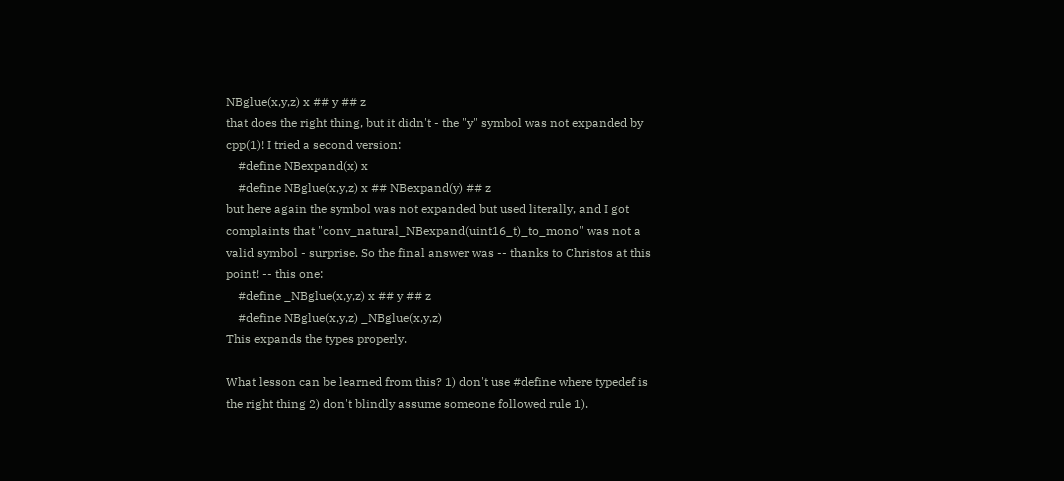NBglue(x,y,z) x ## y ## z
that does the right thing, but it didn't - the "y" symbol was not expanded by cpp(1)! I tried a second version:
    #define NBexpand(x) x
    #define NBglue(x,y,z) x ## NBexpand(y) ## z
but here again the symbol was not expanded but used literally, and I got complaints that "conv_natural_NBexpand(uint16_t)_to_mono" was not a valid symbol - surprise. So the final answer was -- thanks to Christos at this point! -- this one:
    #define _NBglue(x,y,z) x ## y ## z
    #define NBglue(x,y,z) _NBglue(x,y,z)
This expands the types properly.

What lesson can be learned from this? 1) don't use #define where typedef is the right thing 2) don't blindly assume someone followed rule 1).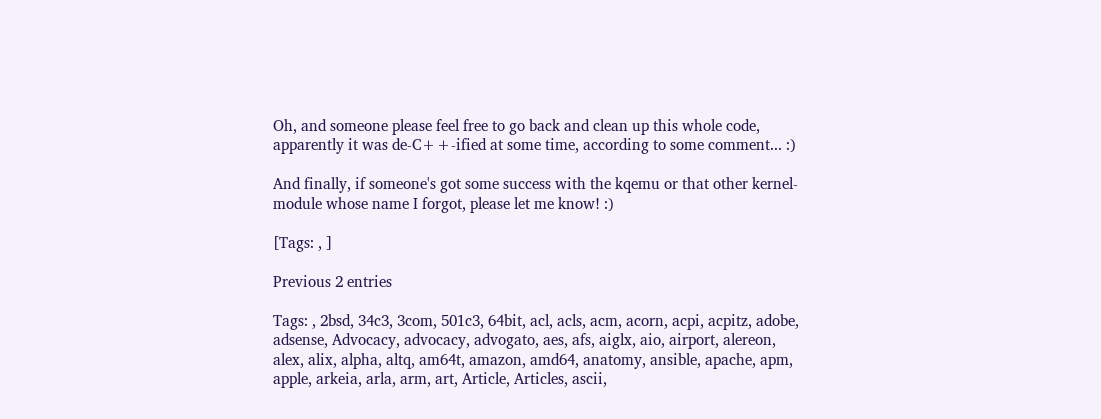Oh, and someone please feel free to go back and clean up this whole code, apparently it was de-C++-ified at some time, according to some comment... :)

And finally, if someone's got some success with the kqemu or that other kernel-module whose name I forgot, please let me know! :)

[Tags: , ]

Previous 2 entries

Tags: , 2bsd, 34c3, 3com, 501c3, 64bit, acl, acls, acm, acorn, acpi, acpitz, adobe, adsense, Advocacy, advocacy, advogato, aes, afs, aiglx, aio, airport, alereon, alex, alix, alpha, altq, am64t, amazon, amd64, anatomy, ansible, apache, apm, apple, arkeia, arla, arm, art, Article, Articles, ascii,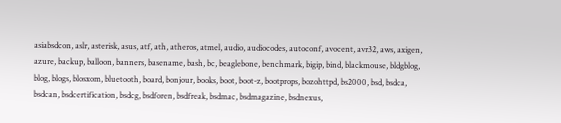asiabsdcon, aslr, asterisk, asus, atf, ath, atheros, atmel, audio, audiocodes, autoconf, avocent, avr32, aws, axigen, azure, backup, balloon, banners, basename, bash, bc, beaglebone, benchmark, bigip, bind, blackmouse, bldgblog, blog, blogs, blosxom, bluetooth, board, bonjour, books, boot, boot-z, bootprops, bozohttpd, bs2000, bsd, bsdca, bsdcan, bsdcertification, bsdcg, bsdforen, bsdfreak, bsdmac, bsdmagazine, bsdnexus,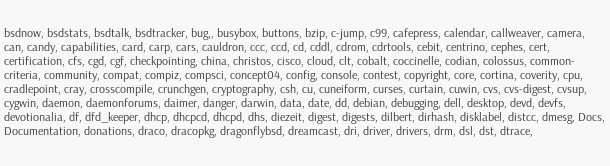bsdnow, bsdstats, bsdtalk, bsdtracker, bug,, busybox, buttons, bzip, c-jump, c99, cafepress, calendar, callweaver, camera, can, candy, capabilities, card, carp, cars, cauldron, ccc, ccd, cd, cddl, cdrom, cdrtools, cebit, centrino, cephes, cert, certification, cfs, cgd, cgf, checkpointing, china, christos, cisco, cloud, clt, cobalt, coccinelle, codian, colossus, common-criteria, community, compat, compiz, compsci, concept04, config, console, contest, copyright, core, cortina, coverity, cpu, cradlepoint, cray, crosscompile, crunchgen, cryptography, csh, cu, cuneiform, curses, curtain, cuwin, cvs, cvs-digest, cvsup, cygwin, daemon, daemonforums, daimer, danger, darwin, data, date, dd, debian, debugging, dell, desktop, devd, devfs, devotionalia, df, dfd_keeper, dhcp, dhcpcd, dhcpd, dhs, diezeit, digest, digests, dilbert, dirhash, disklabel, distcc, dmesg, Docs, Documentation, donations, draco, dracopkg, dragonflybsd, dreamcast, dri, driver, drivers, drm, dsl, dst, dtrace,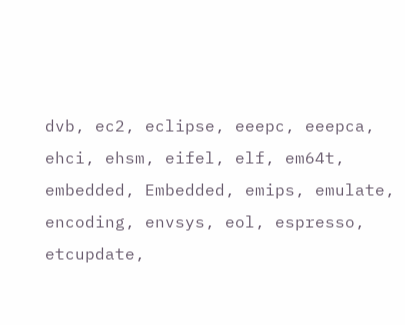dvb, ec2, eclipse, eeepc, eeepca, ehci, ehsm, eifel, elf, em64t, embedded, Embedded, emips, emulate, encoding, envsys, eol, espresso, etcupdate,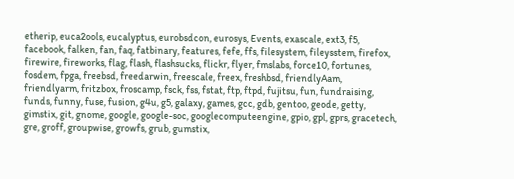etherip, euca2ools, eucalyptus, eurobsdcon, eurosys, Events, exascale, ext3, f5, facebook, falken, fan, faq, fatbinary, features, fefe, ffs, filesystem, fileysstem, firefox, firewire, fireworks, flag, flash, flashsucks, flickr, flyer, fmslabs, force10, fortunes, fosdem, fpga, freebsd, freedarwin, freescale, freex, freshbsd, friendlyAam, friendlyarm, fritzbox, froscamp, fsck, fss, fstat, ftp, ftpd, fujitsu, fun, fundraising, funds, funny, fuse, fusion, g4u, g5, galaxy, games, gcc, gdb, gentoo, geode, getty, gimstix, git, gnome, google, google-soc, googlecomputeengine, gpio, gpl, gprs, gracetech, gre, groff, groupwise, growfs, grub, gumstix,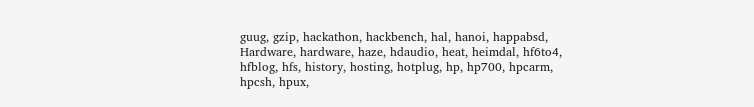guug, gzip, hackathon, hackbench, hal, hanoi, happabsd, Hardware, hardware, haze, hdaudio, heat, heimdal, hf6to4, hfblog, hfs, history, hosting, hotplug, hp, hp700, hpcarm, hpcsh, hpux,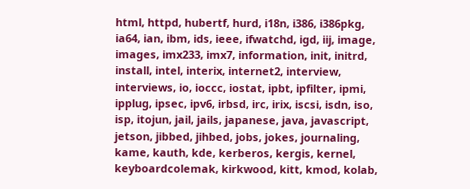html, httpd, hubertf, hurd, i18n, i386, i386pkg, ia64, ian, ibm, ids, ieee, ifwatchd, igd, iij, image, images, imx233, imx7, information, init, initrd, install, intel, interix, internet2, interview, interviews, io, ioccc, iostat, ipbt, ipfilter, ipmi, ipplug, ipsec, ipv6, irbsd, irc, irix, iscsi, isdn, iso, isp, itojun, jail, jails, japanese, java, javascript, jetson, jibbed, jihbed, jobs, jokes, journaling, kame, kauth, kde, kerberos, kergis, kernel, keyboardcolemak, kirkwood, kitt, kmod, kolab,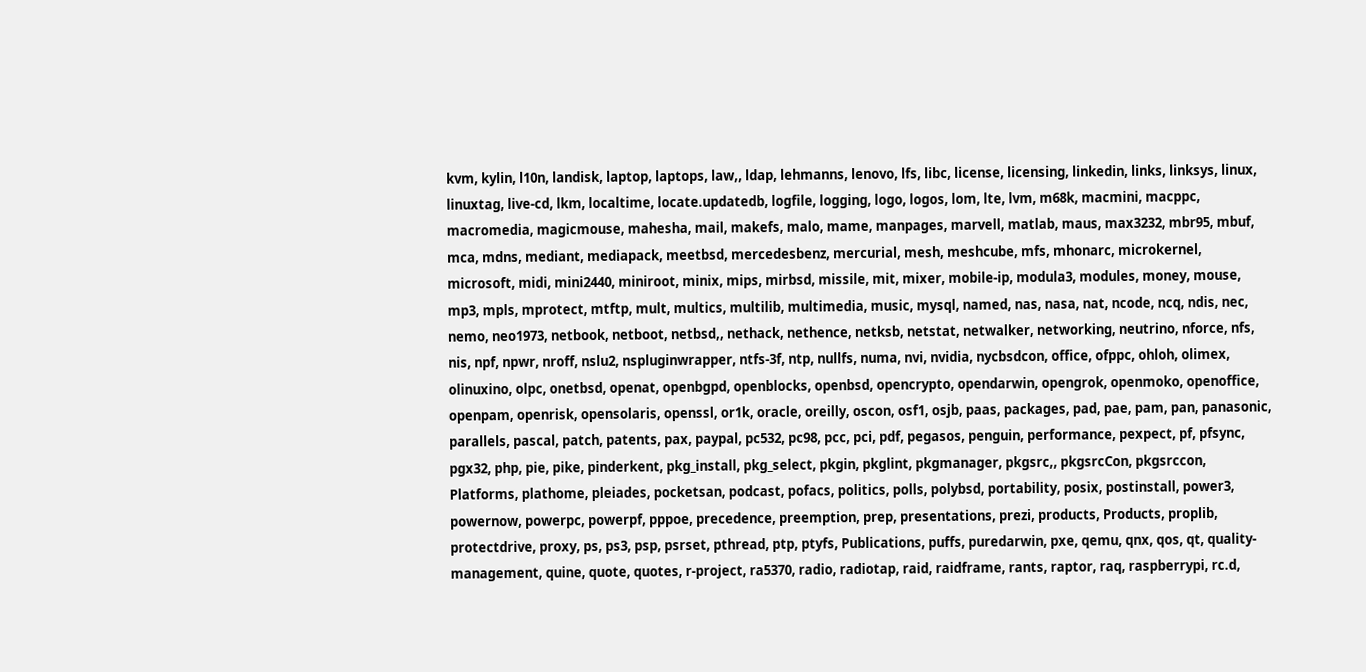kvm, kylin, l10n, landisk, laptop, laptops, law,, ldap, lehmanns, lenovo, lfs, libc, license, licensing, linkedin, links, linksys, linux, linuxtag, live-cd, lkm, localtime, locate.updatedb, logfile, logging, logo, logos, lom, lte, lvm, m68k, macmini, macppc, macromedia, magicmouse, mahesha, mail, makefs, malo, mame, manpages, marvell, matlab, maus, max3232, mbr95, mbuf, mca, mdns, mediant, mediapack, meetbsd, mercedesbenz, mercurial, mesh, meshcube, mfs, mhonarc, microkernel, microsoft, midi, mini2440, miniroot, minix, mips, mirbsd, missile, mit, mixer, mobile-ip, modula3, modules, money, mouse, mp3, mpls, mprotect, mtftp, mult, multics, multilib, multimedia, music, mysql, named, nas, nasa, nat, ncode, ncq, ndis, nec, nemo, neo1973, netbook, netboot, netbsd,, nethack, nethence, netksb, netstat, netwalker, networking, neutrino, nforce, nfs, nis, npf, npwr, nroff, nslu2, nspluginwrapper, ntfs-3f, ntp, nullfs, numa, nvi, nvidia, nycbsdcon, office, ofppc, ohloh, olimex, olinuxino, olpc, onetbsd, openat, openbgpd, openblocks, openbsd, opencrypto, opendarwin, opengrok, openmoko, openoffice, openpam, openrisk, opensolaris, openssl, or1k, oracle, oreilly, oscon, osf1, osjb, paas, packages, pad, pae, pam, pan, panasonic, parallels, pascal, patch, patents, pax, paypal, pc532, pc98, pcc, pci, pdf, pegasos, penguin, performance, pexpect, pf, pfsync, pgx32, php, pie, pike, pinderkent, pkg_install, pkg_select, pkgin, pkglint, pkgmanager, pkgsrc,, pkgsrcCon, pkgsrccon, Platforms, plathome, pleiades, pocketsan, podcast, pofacs, politics, polls, polybsd, portability, posix, postinstall, power3, powernow, powerpc, powerpf, pppoe, precedence, preemption, prep, presentations, prezi, products, Products, proplib, protectdrive, proxy, ps, ps3, psp, psrset, pthread, ptp, ptyfs, Publications, puffs, puredarwin, pxe, qemu, qnx, qos, qt, quality-management, quine, quote, quotes, r-project, ra5370, radio, radiotap, raid, raidframe, rants, raptor, raq, raspberrypi, rc.d,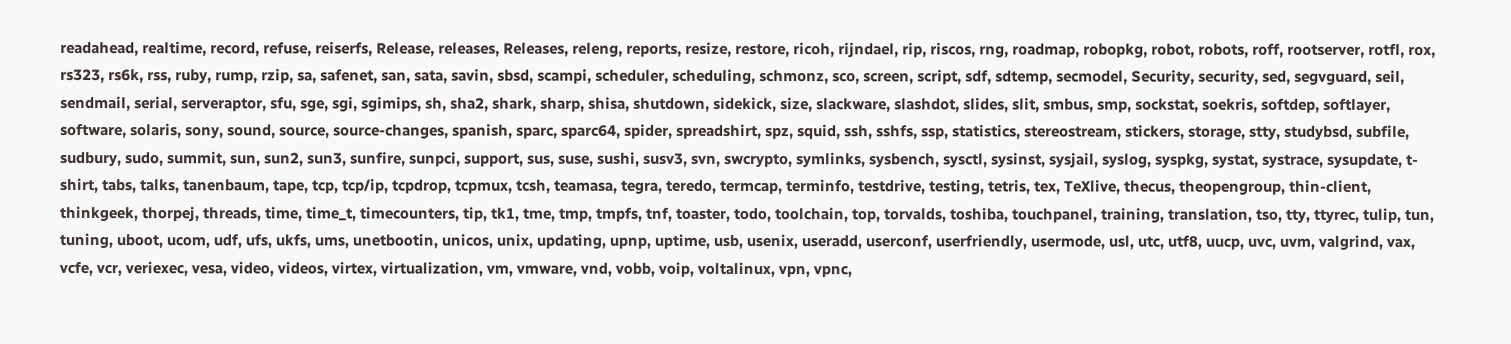readahead, realtime, record, refuse, reiserfs, Release, releases, Releases, releng, reports, resize, restore, ricoh, rijndael, rip, riscos, rng, roadmap, robopkg, robot, robots, roff, rootserver, rotfl, rox, rs323, rs6k, rss, ruby, rump, rzip, sa, safenet, san, sata, savin, sbsd, scampi, scheduler, scheduling, schmonz, sco, screen, script, sdf, sdtemp, secmodel, Security, security, sed, segvguard, seil, sendmail, serial, serveraptor, sfu, sge, sgi, sgimips, sh, sha2, shark, sharp, shisa, shutdown, sidekick, size, slackware, slashdot, slides, slit, smbus, smp, sockstat, soekris, softdep, softlayer, software, solaris, sony, sound, source, source-changes, spanish, sparc, sparc64, spider, spreadshirt, spz, squid, ssh, sshfs, ssp, statistics, stereostream, stickers, storage, stty, studybsd, subfile, sudbury, sudo, summit, sun, sun2, sun3, sunfire, sunpci, support, sus, suse, sushi, susv3, svn, swcrypto, symlinks, sysbench, sysctl, sysinst, sysjail, syslog, syspkg, systat, systrace, sysupdate, t-shirt, tabs, talks, tanenbaum, tape, tcp, tcp/ip, tcpdrop, tcpmux, tcsh, teamasa, tegra, teredo, termcap, terminfo, testdrive, testing, tetris, tex, TeXlive, thecus, theopengroup, thin-client, thinkgeek, thorpej, threads, time, time_t, timecounters, tip, tk1, tme, tmp, tmpfs, tnf, toaster, todo, toolchain, top, torvalds, toshiba, touchpanel, training, translation, tso, tty, ttyrec, tulip, tun, tuning, uboot, ucom, udf, ufs, ukfs, ums, unetbootin, unicos, unix, updating, upnp, uptime, usb, usenix, useradd, userconf, userfriendly, usermode, usl, utc, utf8, uucp, uvc, uvm, valgrind, vax, vcfe, vcr, veriexec, vesa, video, videos, virtex, virtualization, vm, vmware, vnd, vobb, voip, voltalinux, vpn, vpnc,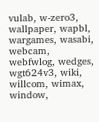vulab, w-zero3, wallpaper, wapbl, wargames, wasabi, webcam, webfwlog, wedges, wgt624v3, wiki, willcom, wimax, window,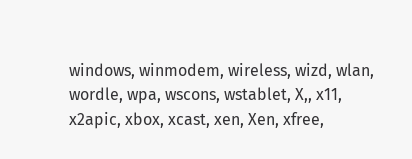windows, winmodem, wireless, wizd, wlan, wordle, wpa, wscons, wstablet, X,, x11, x2apic, xbox, xcast, xen, Xen, xfree,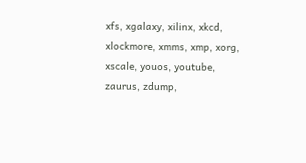xfs, xgalaxy, xilinx, xkcd, xlockmore, xmms, xmp, xorg, xscale, youos, youtube, zaurus, zdump,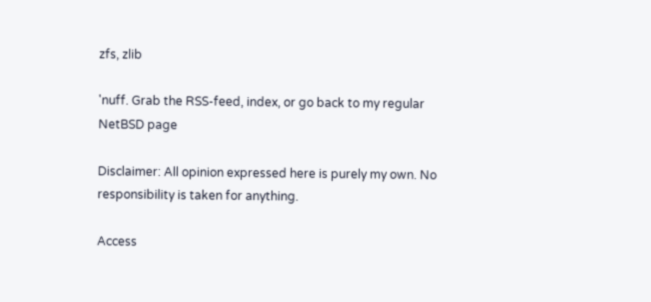zfs, zlib

'nuff. Grab the RSS-feed, index, or go back to my regular NetBSD page

Disclaimer: All opinion expressed here is purely my own. No responsibility is taken for anything.

Access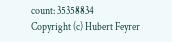count: 35358834
Copyright (c) Hubert Feyrer